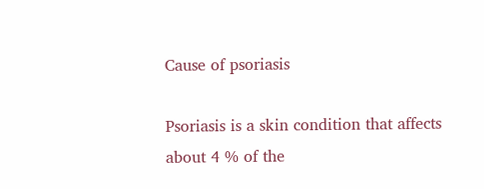Cause of psoriasis

Psoriasis is a skin condition that affects about 4 % of the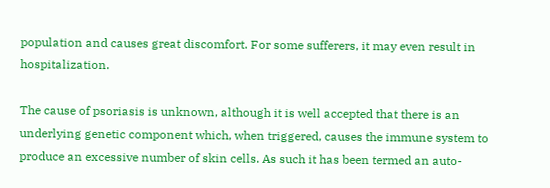population and causes great discomfort. For some sufferers, it may even result in hospitalization.

The cause of psoriasis is unknown, although it is well accepted that there is an underlying genetic component which, when triggered, causes the immune system to produce an excessive number of skin cells. As such it has been termed an auto-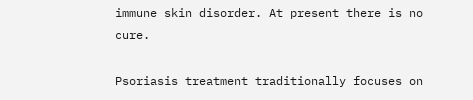immune skin disorder. At present there is no cure.

Psoriasis treatment traditionally focuses on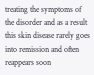treating the symptoms of the disorder and as a result this skin disease rarely goes into remission and often reappears soon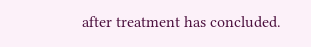after treatment has concluded.